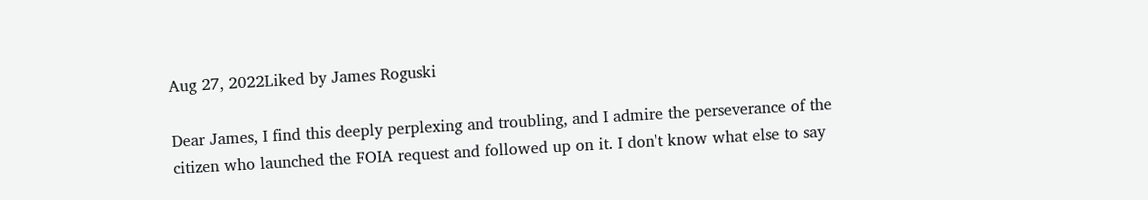Aug 27, 2022Liked by James Roguski

Dear James, I find this deeply perplexing and troubling, and I admire the perseverance of the citizen who launched the FOIA request and followed up on it. I don't know what else to say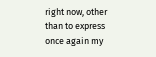right now, other than to express once again my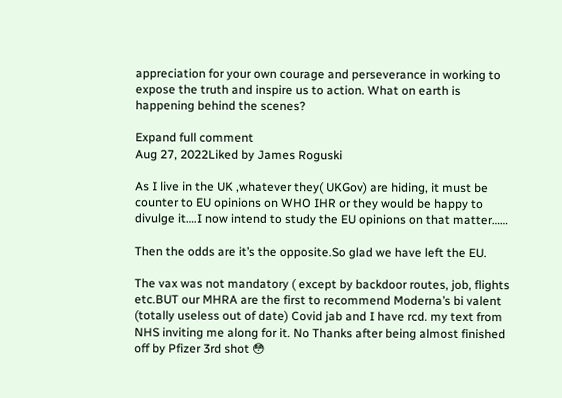appreciation for your own courage and perseverance in working to expose the truth and inspire us to action. What on earth is happening behind the scenes?

Expand full comment
Aug 27, 2022Liked by James Roguski

As I live in the UK ,whatever they( UKGov) are hiding, it must be counter to EU opinions on WHO IHR or they would be happy to divulge it….I now intend to study the EU opinions on that matter……

Then the odds are it’s the opposite.So glad we have left the EU.

The vax was not mandatory ( except by backdoor routes, job, flights etc.BUT our MHRA are the first to recommend Moderna’s bi valent (totally useless out of date) Covid jab and I have rcd. my text from NHS inviting me along for it. No Thanks after being almost finished off by Pfizer 3rd shot 😳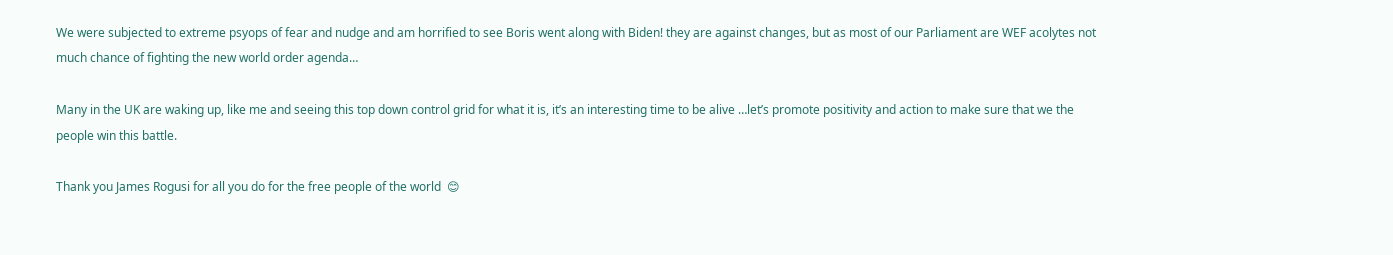We were subjected to extreme psyops of fear and nudge and am horrified to see Boris went along with Biden! they are against changes, but as most of our Parliament are WEF acolytes not much chance of fighting the new world order agenda…

Many in the UK are waking up, like me and seeing this top down control grid for what it is, it’s an interesting time to be alive …let’s promote positivity and action to make sure that we the people win this battle.

Thank you James Rogusi for all you do for the free people of the world  😊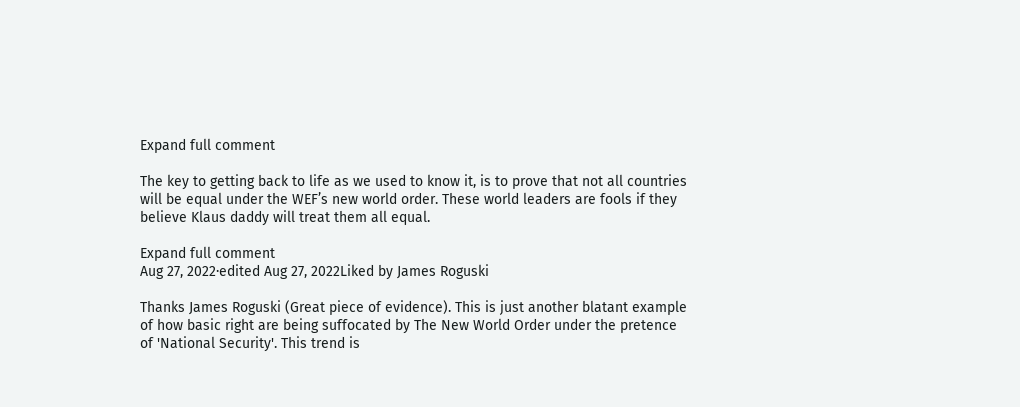Expand full comment

The key to getting back to life as we used to know it, is to prove that not all countries will be equal under the WEF’s new world order. These world leaders are fools if they believe Klaus daddy will treat them all equal.

Expand full comment
Aug 27, 2022·edited Aug 27, 2022Liked by James Roguski

Thanks James Roguski (Great piece of evidence). This is just another blatant example of how basic right are being suffocated by The New World Order under the pretence of 'National Security'. This trend is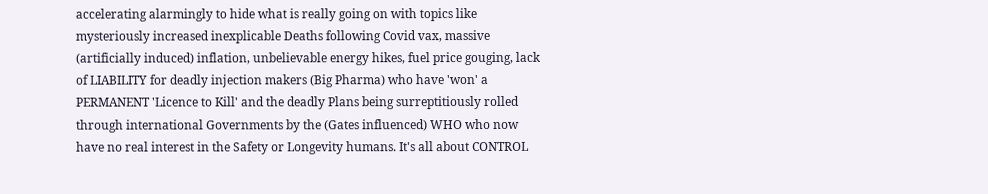accelerating alarmingly to hide what is really going on with topics like mysteriously increased inexplicable Deaths following Covid vax, massive (artificially induced) inflation, unbelievable energy hikes, fuel price gouging, lack of LIABILITY for deadly injection makers (Big Pharma) who have 'won' a PERMANENT 'Licence to Kill' and the deadly Plans being surreptitiously rolled through international Governments by the (Gates influenced) WHO who now have no real interest in the Safety or Longevity humans. It's all about CONTROL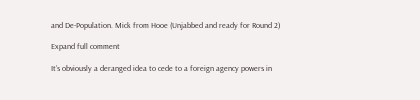and De-Population. Mick from Hooe (Unjabbed and ready for Round 2)

Expand full comment

It’s obviously a deranged idea to cede to a foreign agency powers in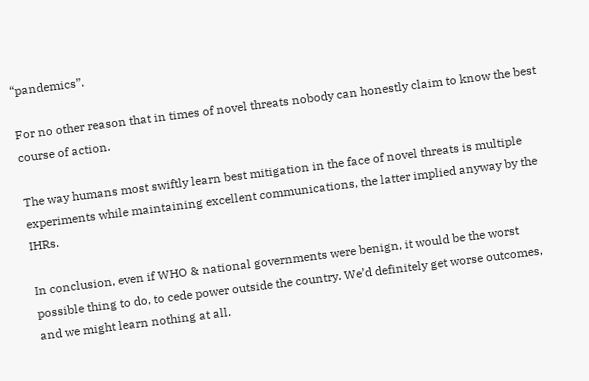“pandemics”.

For no other reason that in times of novel threats nobody can honestly claim to know the best course of action.

The way humans most swiftly learn best mitigation in the face of novel threats is multiple experiments while maintaining excellent communications, the latter implied anyway by the IHRs.

In conclusion, even if WHO & national governments were benign, it would be the worst possible thing to do, to cede power outside the country. We’d definitely get worse outcomes, and we might learn nothing at all.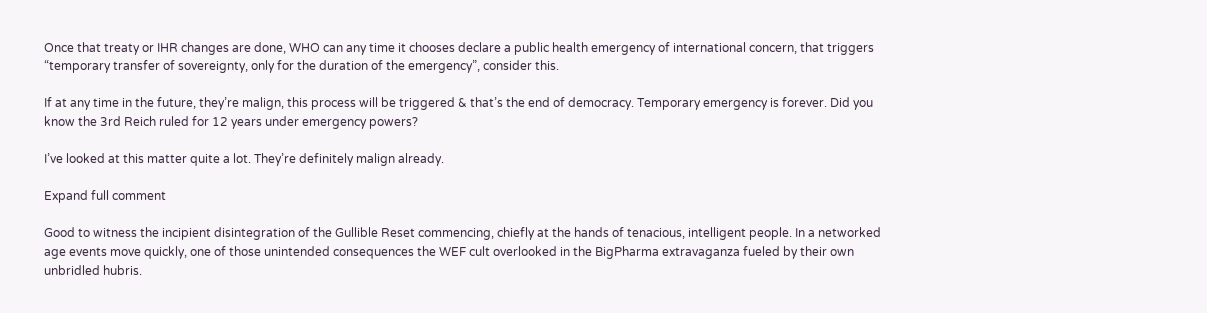Once that treaty or IHR changes are done, WHO can any time it chooses declare a public health emergency of international concern, that triggers “temporary transfer of sovereignty, only for the duration of the emergency”, consider this.

If at any time in the future, they’re malign, this process will be triggered & that’s the end of democracy. Temporary emergency is forever. Did you know the 3rd Reich ruled for 12 years under emergency powers?

I’ve looked at this matter quite a lot. They’re definitely malign already.

Expand full comment

Good to witness the incipient disintegration of the Gullible Reset commencing, chiefly at the hands of tenacious, intelligent people. In a networked age events move quickly, one of those unintended consequences the WEF cult overlooked in the BigPharma extravaganza fueled by their own unbridled hubris.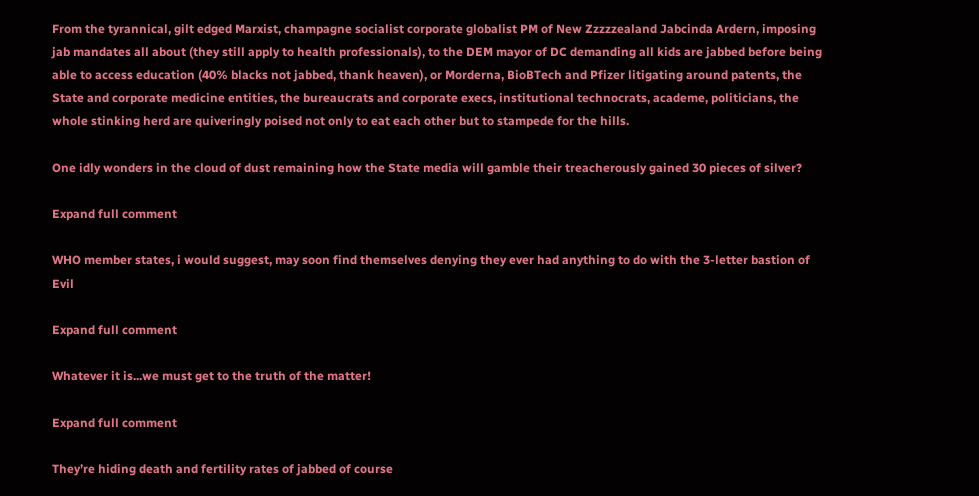From the tyrannical, gilt edged Marxist, champagne socialist corporate globalist PM of New Zzzzzealand Jabcinda Ardern, imposing jab mandates all about (they still apply to health professionals), to the DEM mayor of DC demanding all kids are jabbed before being able to access education (40% blacks not jabbed, thank heaven), or Morderna, BioBTech and Pfizer litigating around patents, the State and corporate medicine entities, the bureaucrats and corporate execs, institutional technocrats, academe, politicians, the whole stinking herd are quiveringly poised not only to eat each other but to stampede for the hills.

One idly wonders in the cloud of dust remaining how the State media will gamble their treacherously gained 30 pieces of silver?

Expand full comment

WHO member states, i would suggest, may soon find themselves denying they ever had anything to do with the 3-letter bastion of Evil

Expand full comment

Whatever it is...we must get to the truth of the matter!

Expand full comment

They’re hiding death and fertility rates of jabbed of course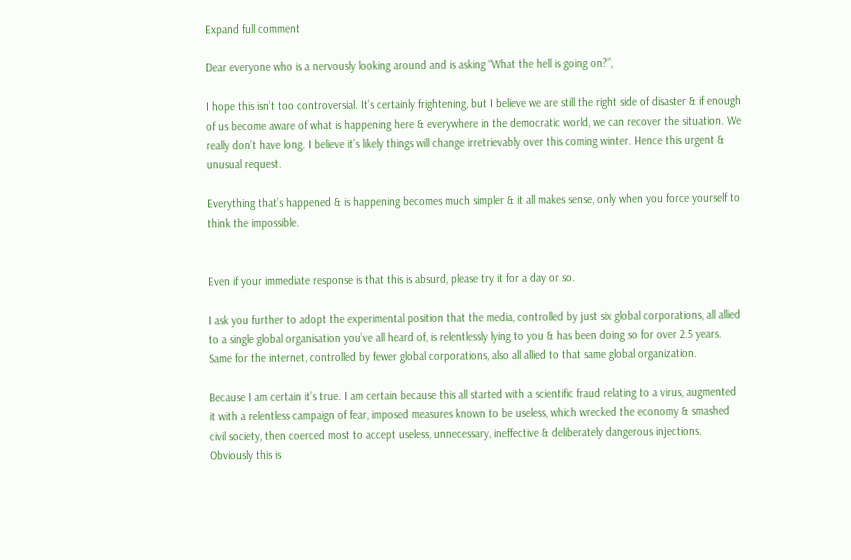Expand full comment

Dear everyone who is a nervously looking around and is asking “What the hell is going on?”,

I hope this isn’t too controversial. It’s certainly frightening, but I believe we are still the right side of disaster & if enough of us become aware of what is happening here & everywhere in the democratic world, we can recover the situation. We really don’t have long. I believe it’s likely things will change irretrievably over this coming winter. Hence this urgent & unusual request.

Everything that’s happened & is happening becomes much simpler & it all makes sense, only when you force yourself to think the impossible.


Even if your immediate response is that this is absurd, please try it for a day or so.

I ask you further to adopt the experimental position that the media, controlled by just six global corporations, all allied to a single global organisation you’ve all heard of, is relentlessly lying to you & has been doing so for over 2.5 years. Same for the internet, controlled by fewer global corporations, also all allied to that same global organization.

Because I am certain it’s true. I am certain because this all started with a scientific fraud relating to a virus, augmented it with a relentless campaign of fear, imposed measures known to be useless, which wrecked the economy & smashed civil society, then coerced most to accept useless, unnecessary, ineffective & deliberately dangerous injections. Obviously this is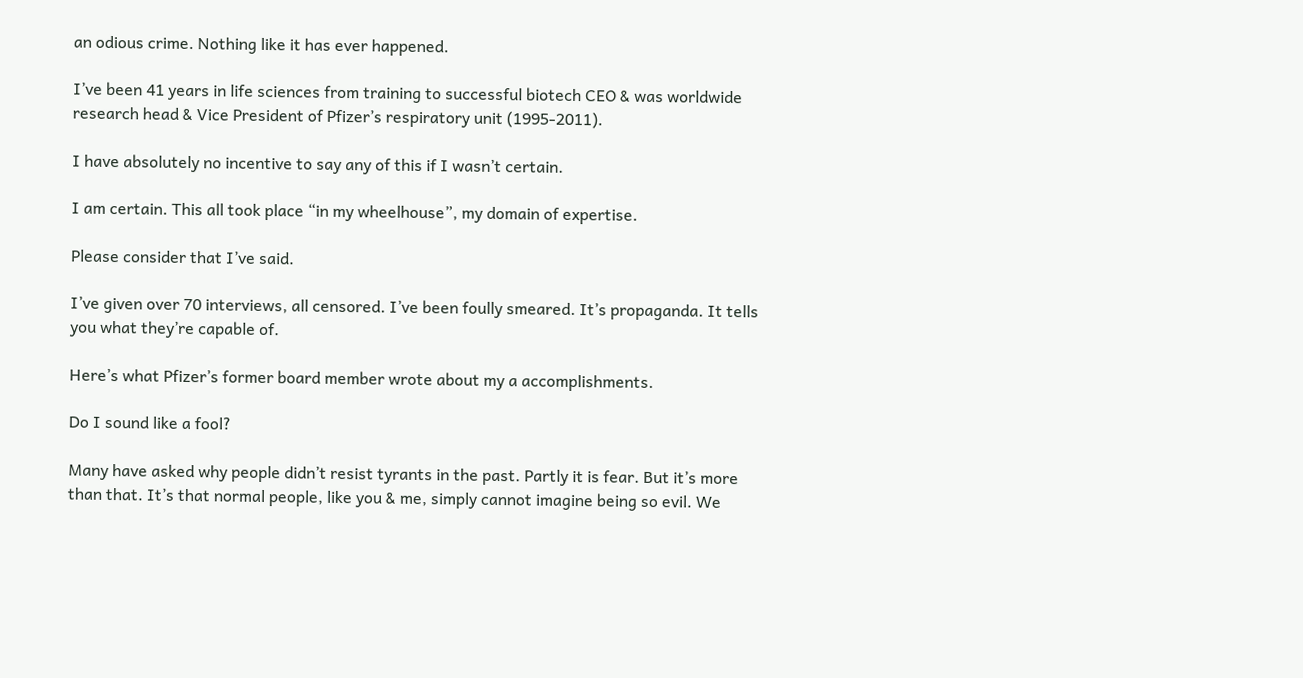an odious crime. Nothing like it has ever happened.

I’ve been 41 years in life sciences from training to successful biotech CEO & was worldwide research head & Vice President of Pfizer’s respiratory unit (1995-2011).

I have absolutely no incentive to say any of this if I wasn’t certain.

I am certain. This all took place “in my wheelhouse”, my domain of expertise.

Please consider that I’ve said.

I’ve given over 70 interviews, all censored. I’ve been foully smeared. It’s propaganda. It tells you what they’re capable of.

Here’s what Pfizer’s former board member wrote about my a accomplishments.

Do I sound like a fool?

Many have asked why people didn’t resist tyrants in the past. Partly it is fear. But it’s more than that. It’s that normal people, like you & me, simply cannot imagine being so evil. We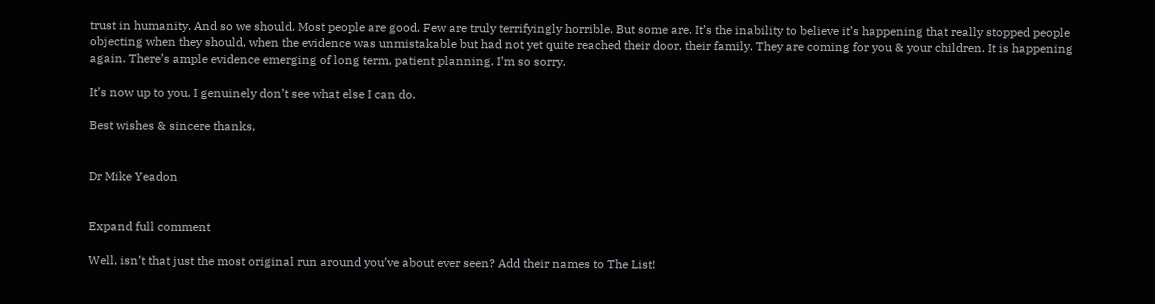trust in humanity. And so we should. Most people are good. Few are truly terrifyingly horrible. But some are. It’s the inability to believe it’s happening that really stopped people objecting when they should, when the evidence was unmistakable but had not yet quite reached their door, their family. They are coming for you & your children. It is happening again. There’s ample evidence emerging of long term, patient planning. I’m so sorry.

It’s now up to you. I genuinely don’t see what else I can do.

Best wishes & sincere thanks,


Dr Mike Yeadon


Expand full comment

Well, isn’t that just the most original run around you’ve about ever seen? Add their names to The List!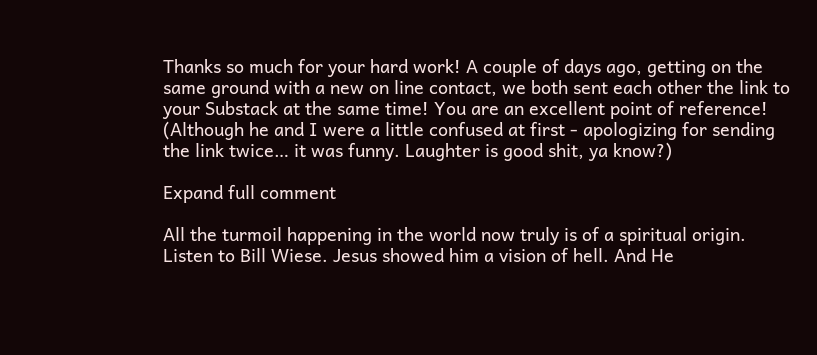Thanks so much for your hard work! A couple of days ago, getting on the same ground with a new on line contact, we both sent each other the link to your Substack at the same time! You are an excellent point of reference! (Although he and I were a little confused at first - apologizing for sending the link twice… it was funny. Laughter is good shit, ya know?)

Expand full comment

All the turmoil happening in the world now truly is of a spiritual origin. Listen to Bill Wiese. Jesus showed him a vision of hell. And He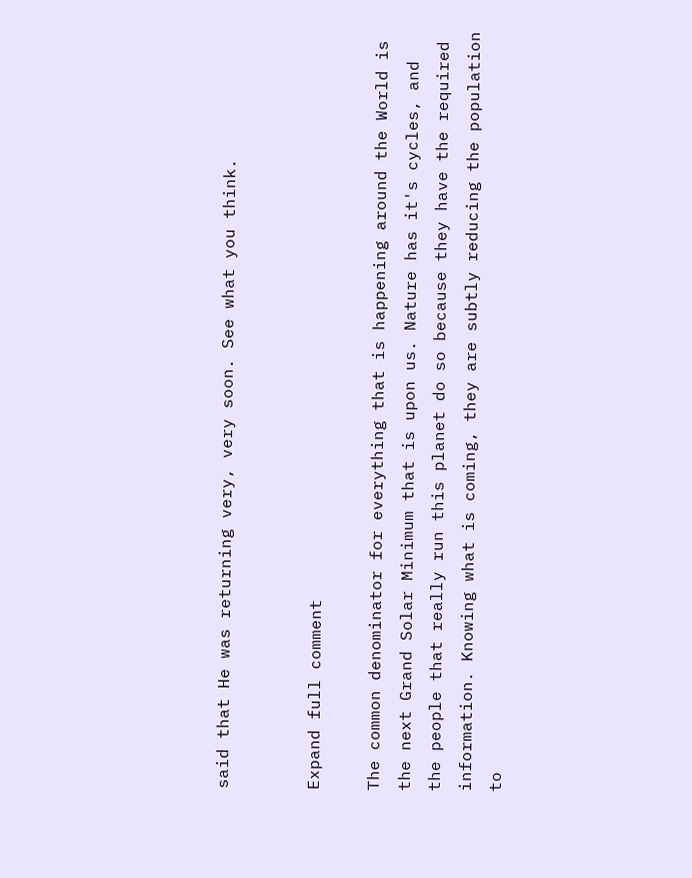said that He was returning very, very soon. See what you think.


Expand full comment

The common denominator for everything that is happening around the World is the next Grand Solar Minimum that is upon us. Nature has it's cycles, and the people that really run this planet do so because they have the required information. Knowing what is coming, they are subtly reducing the population to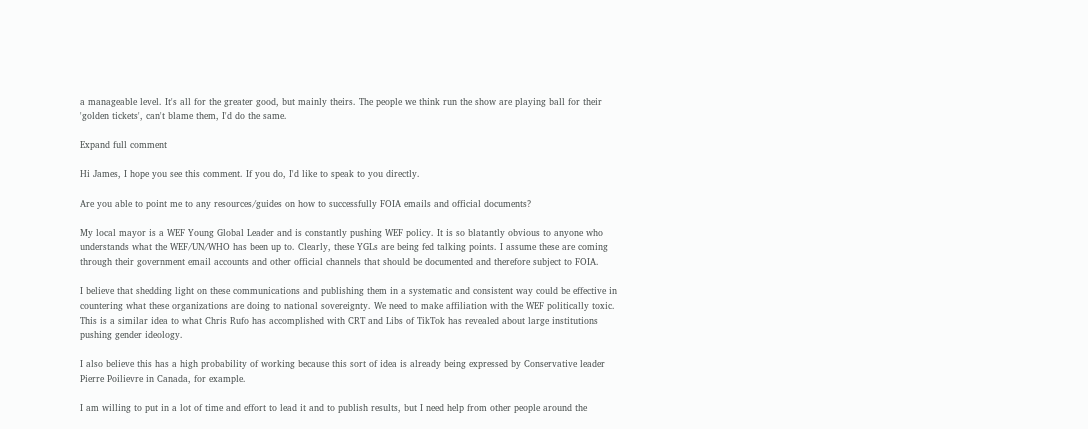a manageable level. It's all for the greater good, but mainly theirs. The people we think run the show are playing ball for their 'golden tickets', can't blame them, I'd do the same.

Expand full comment

Hi James, I hope you see this comment. If you do, I'd like to speak to you directly.

Are you able to point me to any resources/guides on how to successfully FOIA emails and official documents?

My local mayor is a WEF Young Global Leader and is constantly pushing WEF policy. It is so blatantly obvious to anyone who understands what the WEF/UN/WHO has been up to. Clearly, these YGLs are being fed talking points. I assume these are coming through their government email accounts and other official channels that should be documented and therefore subject to FOIA.

I believe that shedding light on these communications and publishing them in a systematic and consistent way could be effective in countering what these organizations are doing to national sovereignty. We need to make affiliation with the WEF politically toxic. This is a similar idea to what Chris Rufo has accomplished with CRT and Libs of TikTok has revealed about large institutions pushing gender ideology.

I also believe this has a high probability of working because this sort of idea is already being expressed by Conservative leader Pierre Poilievre in Canada, for example.

I am willing to put in a lot of time and effort to lead it and to publish results, but I need help from other people around the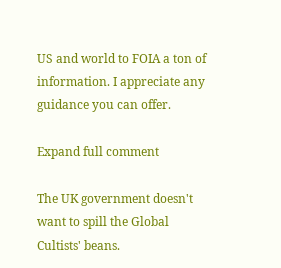US and world to FOIA a ton of information. I appreciate any guidance you can offer.

Expand full comment

The UK government doesn't want to spill the Global Cultists' beans.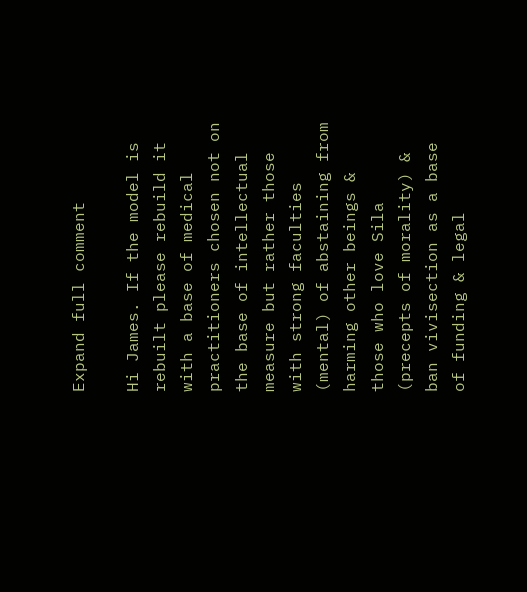Expand full comment

Hi James. If the model is rebuilt please rebuild it with a base of medical practitioners chosen not on the base of intellectual measure but rather those with strong faculties (mental) of abstaining from harming other beings & those who love Sila (precepts of morality) & ban vivisection as a base of funding & legal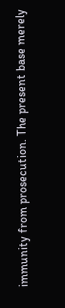immunity from prosecution. The present base merely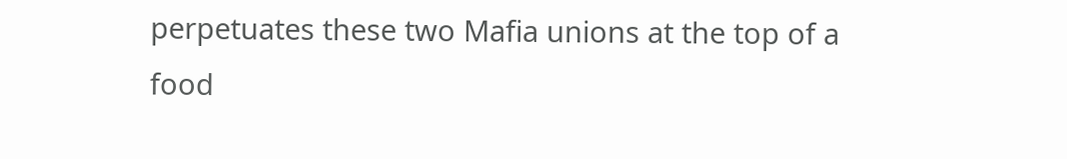perpetuates these two Mafia unions at the top of a food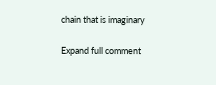chain that is imaginary

Expand full comment